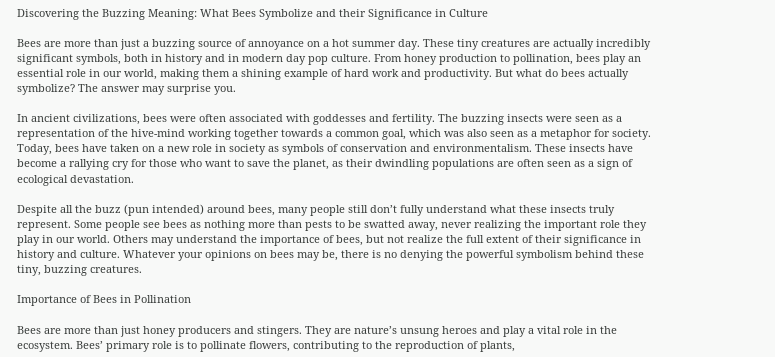Discovering the Buzzing Meaning: What Bees Symbolize and their Significance in Culture

Bees are more than just a buzzing source of annoyance on a hot summer day. These tiny creatures are actually incredibly significant symbols, both in history and in modern day pop culture. From honey production to pollination, bees play an essential role in our world, making them a shining example of hard work and productivity. But what do bees actually symbolize? The answer may surprise you.

In ancient civilizations, bees were often associated with goddesses and fertility. The buzzing insects were seen as a representation of the hive-mind working together towards a common goal, which was also seen as a metaphor for society. Today, bees have taken on a new role in society as symbols of conservation and environmentalism. These insects have become a rallying cry for those who want to save the planet, as their dwindling populations are often seen as a sign of ecological devastation.

Despite all the buzz (pun intended) around bees, many people still don’t fully understand what these insects truly represent. Some people see bees as nothing more than pests to be swatted away, never realizing the important role they play in our world. Others may understand the importance of bees, but not realize the full extent of their significance in history and culture. Whatever your opinions on bees may be, there is no denying the powerful symbolism behind these tiny, buzzing creatures.

Importance of Bees in Pollination

Bees are more than just honey producers and stingers. They are nature’s unsung heroes and play a vital role in the ecosystem. Bees’ primary role is to pollinate flowers, contributing to the reproduction of plants,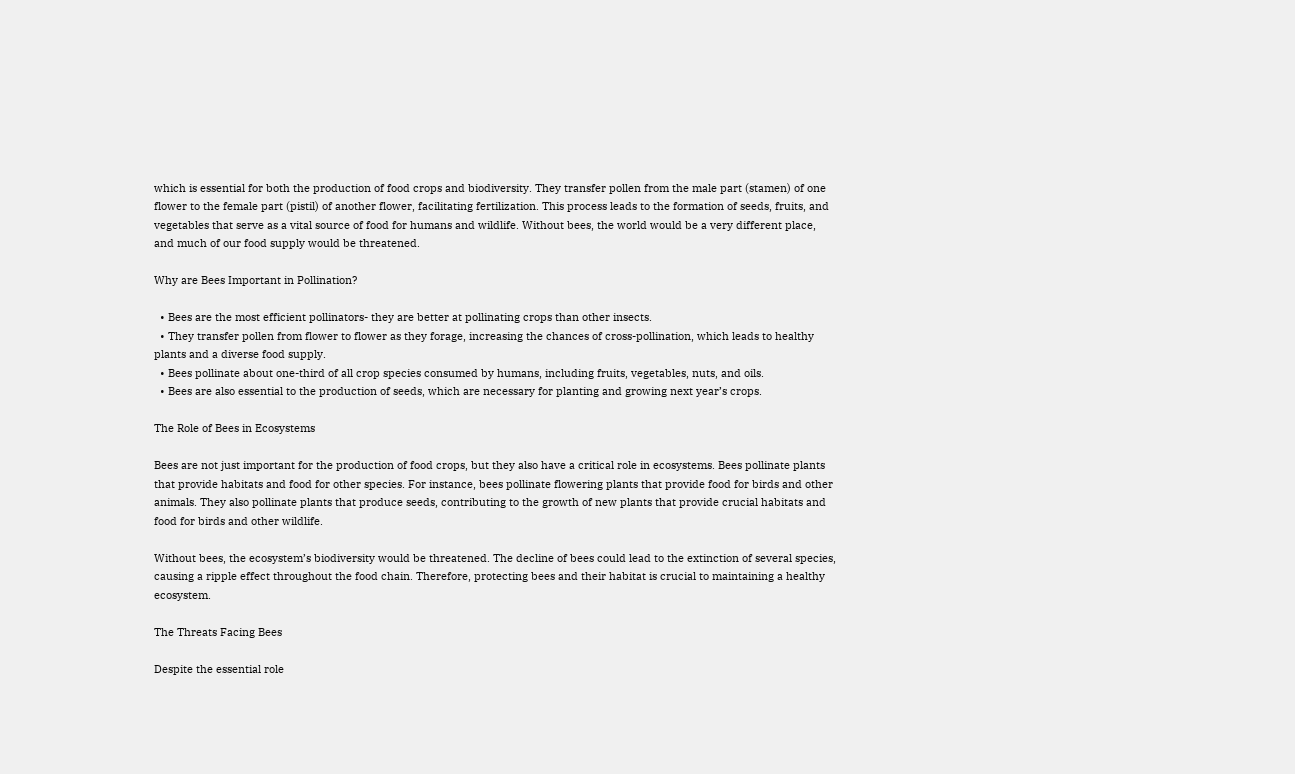which is essential for both the production of food crops and biodiversity. They transfer pollen from the male part (stamen) of one flower to the female part (pistil) of another flower, facilitating fertilization. This process leads to the formation of seeds, fruits, and vegetables that serve as a vital source of food for humans and wildlife. Without bees, the world would be a very different place, and much of our food supply would be threatened.

Why are Bees Important in Pollination?

  • Bees are the most efficient pollinators- they are better at pollinating crops than other insects.
  • They transfer pollen from flower to flower as they forage, increasing the chances of cross-pollination, which leads to healthy plants and a diverse food supply.
  • Bees pollinate about one-third of all crop species consumed by humans, including fruits, vegetables, nuts, and oils.
  • Bees are also essential to the production of seeds, which are necessary for planting and growing next year’s crops.

The Role of Bees in Ecosystems

Bees are not just important for the production of food crops, but they also have a critical role in ecosystems. Bees pollinate plants that provide habitats and food for other species. For instance, bees pollinate flowering plants that provide food for birds and other animals. They also pollinate plants that produce seeds, contributing to the growth of new plants that provide crucial habitats and food for birds and other wildlife.

Without bees, the ecosystem’s biodiversity would be threatened. The decline of bees could lead to the extinction of several species, causing a ripple effect throughout the food chain. Therefore, protecting bees and their habitat is crucial to maintaining a healthy ecosystem.

The Threats Facing Bees

Despite the essential role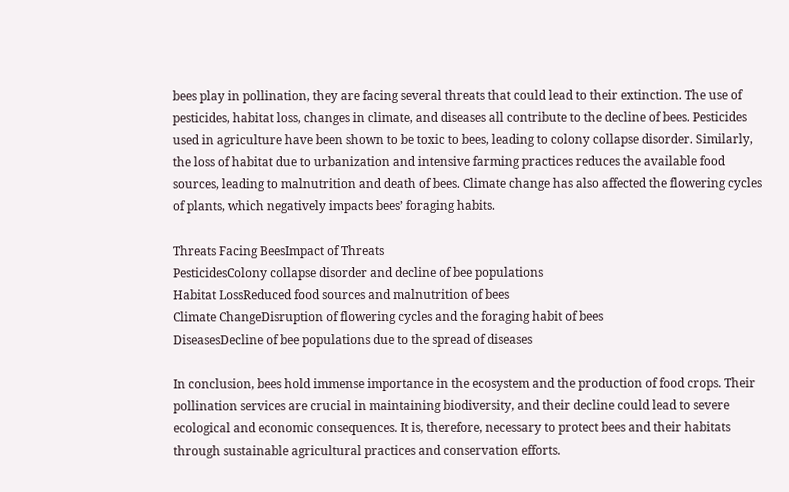bees play in pollination, they are facing several threats that could lead to their extinction. The use of pesticides, habitat loss, changes in climate, and diseases all contribute to the decline of bees. Pesticides used in agriculture have been shown to be toxic to bees, leading to colony collapse disorder. Similarly, the loss of habitat due to urbanization and intensive farming practices reduces the available food sources, leading to malnutrition and death of bees. Climate change has also affected the flowering cycles of plants, which negatively impacts bees’ foraging habits.

Threats Facing BeesImpact of Threats
PesticidesColony collapse disorder and decline of bee populations
Habitat LossReduced food sources and malnutrition of bees
Climate ChangeDisruption of flowering cycles and the foraging habit of bees
DiseasesDecline of bee populations due to the spread of diseases

In conclusion, bees hold immense importance in the ecosystem and the production of food crops. Their pollination services are crucial in maintaining biodiversity, and their decline could lead to severe ecological and economic consequences. It is, therefore, necessary to protect bees and their habitats through sustainable agricultural practices and conservation efforts.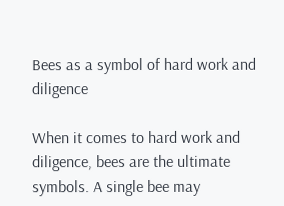Bees as a symbol of hard work and diligence

When it comes to hard work and diligence, bees are the ultimate symbols. A single bee may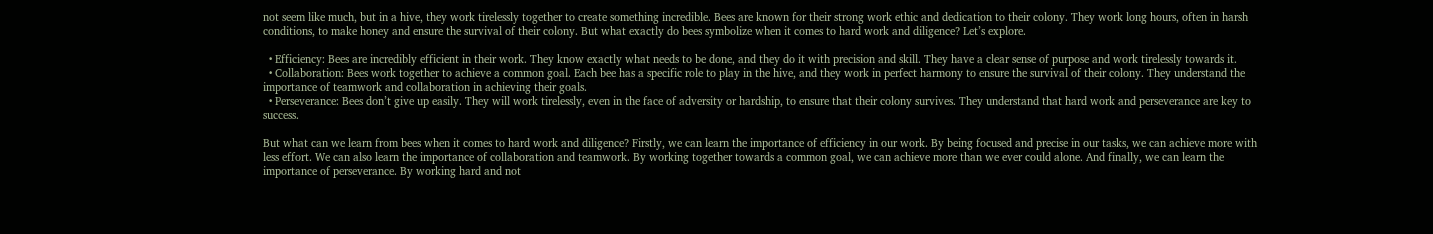not seem like much, but in a hive, they work tirelessly together to create something incredible. Bees are known for their strong work ethic and dedication to their colony. They work long hours, often in harsh conditions, to make honey and ensure the survival of their colony. But what exactly do bees symbolize when it comes to hard work and diligence? Let’s explore.

  • Efficiency: Bees are incredibly efficient in their work. They know exactly what needs to be done, and they do it with precision and skill. They have a clear sense of purpose and work tirelessly towards it.
  • Collaboration: Bees work together to achieve a common goal. Each bee has a specific role to play in the hive, and they work in perfect harmony to ensure the survival of their colony. They understand the importance of teamwork and collaboration in achieving their goals.
  • Perseverance: Bees don’t give up easily. They will work tirelessly, even in the face of adversity or hardship, to ensure that their colony survives. They understand that hard work and perseverance are key to success.

But what can we learn from bees when it comes to hard work and diligence? Firstly, we can learn the importance of efficiency in our work. By being focused and precise in our tasks, we can achieve more with less effort. We can also learn the importance of collaboration and teamwork. By working together towards a common goal, we can achieve more than we ever could alone. And finally, we can learn the importance of perseverance. By working hard and not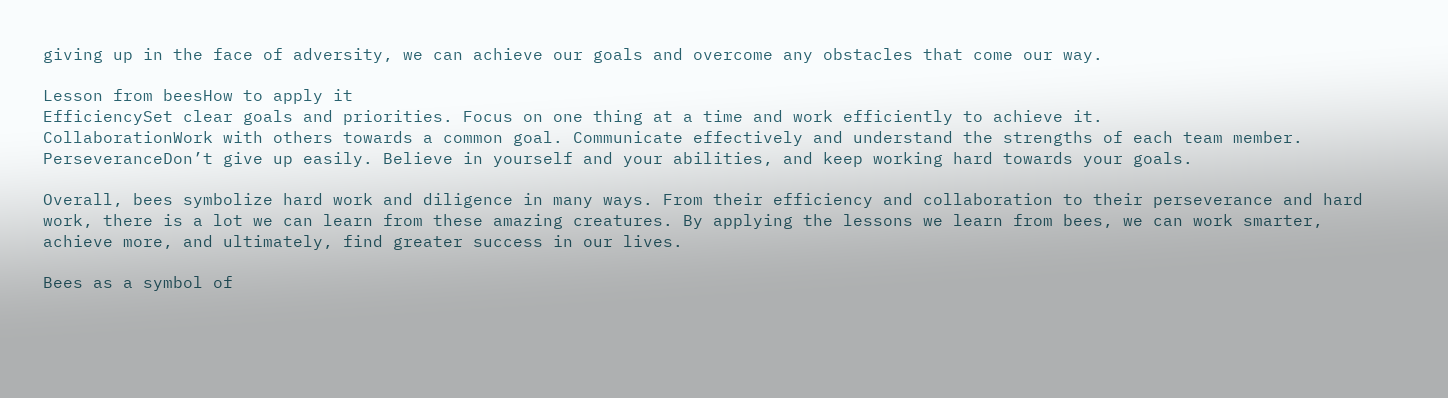giving up in the face of adversity, we can achieve our goals and overcome any obstacles that come our way.

Lesson from beesHow to apply it
EfficiencySet clear goals and priorities. Focus on one thing at a time and work efficiently to achieve it.
CollaborationWork with others towards a common goal. Communicate effectively and understand the strengths of each team member.
PerseveranceDon’t give up easily. Believe in yourself and your abilities, and keep working hard towards your goals.

Overall, bees symbolize hard work and diligence in many ways. From their efficiency and collaboration to their perseverance and hard work, there is a lot we can learn from these amazing creatures. By applying the lessons we learn from bees, we can work smarter, achieve more, and ultimately, find greater success in our lives.

Bees as a symbol of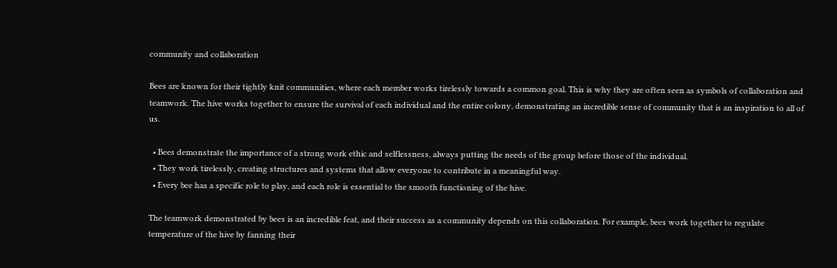community and collaboration

Bees are known for their tightly knit communities, where each member works tirelessly towards a common goal. This is why they are often seen as symbols of collaboration and teamwork. The hive works together to ensure the survival of each individual and the entire colony, demonstrating an incredible sense of community that is an inspiration to all of us.

  • Bees demonstrate the importance of a strong work ethic and selflessness, always putting the needs of the group before those of the individual.
  • They work tirelessly, creating structures and systems that allow everyone to contribute in a meaningful way.
  • Every bee has a specific role to play, and each role is essential to the smooth functioning of the hive.

The teamwork demonstrated by bees is an incredible feat, and their success as a community depends on this collaboration. For example, bees work together to regulate temperature of the hive by fanning their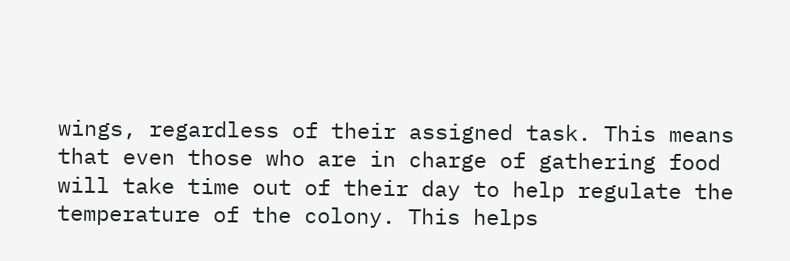wings, regardless of their assigned task. This means that even those who are in charge of gathering food will take time out of their day to help regulate the temperature of the colony. This helps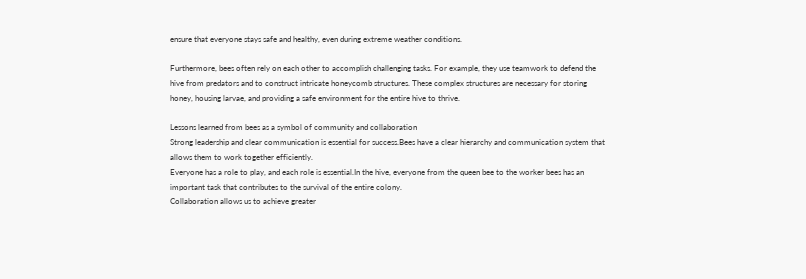ensure that everyone stays safe and healthy, even during extreme weather conditions.

Furthermore, bees often rely on each other to accomplish challenging tasks. For example, they use teamwork to defend the hive from predators and to construct intricate honeycomb structures. These complex structures are necessary for storing honey, housing larvae, and providing a safe environment for the entire hive to thrive.

Lessons learned from bees as a symbol of community and collaboration
Strong leadership and clear communication is essential for success.Bees have a clear hierarchy and communication system that allows them to work together efficiently.
Everyone has a role to play, and each role is essential.In the hive, everyone from the queen bee to the worker bees has an important task that contributes to the survival of the entire colony.
Collaboration allows us to achieve greater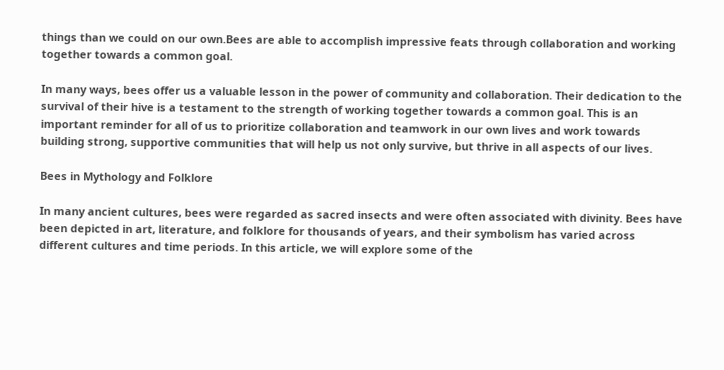things than we could on our own.Bees are able to accomplish impressive feats through collaboration and working together towards a common goal.

In many ways, bees offer us a valuable lesson in the power of community and collaboration. Their dedication to the survival of their hive is a testament to the strength of working together towards a common goal. This is an important reminder for all of us to prioritize collaboration and teamwork in our own lives and work towards building strong, supportive communities that will help us not only survive, but thrive in all aspects of our lives.

Bees in Mythology and Folklore

In many ancient cultures, bees were regarded as sacred insects and were often associated with divinity. Bees have been depicted in art, literature, and folklore for thousands of years, and their symbolism has varied across different cultures and time periods. In this article, we will explore some of the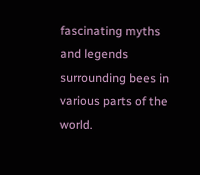fascinating myths and legends surrounding bees in various parts of the world.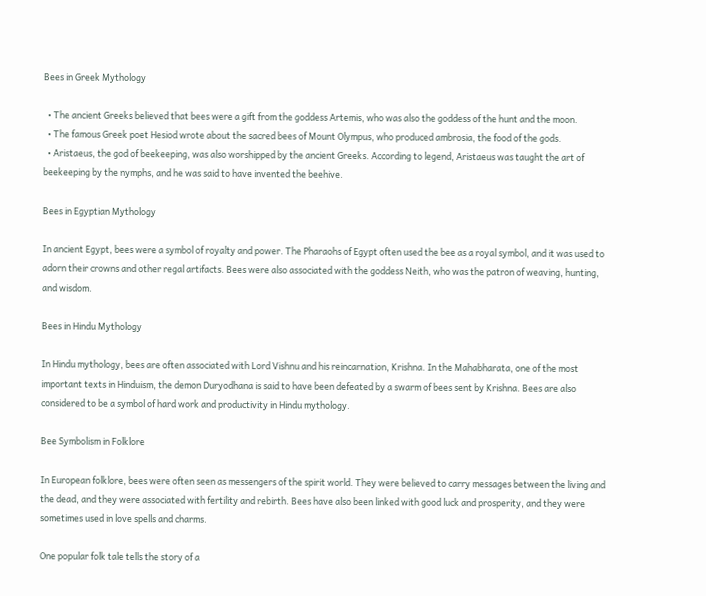Bees in Greek Mythology

  • The ancient Greeks believed that bees were a gift from the goddess Artemis, who was also the goddess of the hunt and the moon.
  • The famous Greek poet Hesiod wrote about the sacred bees of Mount Olympus, who produced ambrosia, the food of the gods.
  • Aristaeus, the god of beekeeping, was also worshipped by the ancient Greeks. According to legend, Aristaeus was taught the art of beekeeping by the nymphs, and he was said to have invented the beehive.

Bees in Egyptian Mythology

In ancient Egypt, bees were a symbol of royalty and power. The Pharaohs of Egypt often used the bee as a royal symbol, and it was used to adorn their crowns and other regal artifacts. Bees were also associated with the goddess Neith, who was the patron of weaving, hunting, and wisdom.

Bees in Hindu Mythology

In Hindu mythology, bees are often associated with Lord Vishnu and his reincarnation, Krishna. In the Mahabharata, one of the most important texts in Hinduism, the demon Duryodhana is said to have been defeated by a swarm of bees sent by Krishna. Bees are also considered to be a symbol of hard work and productivity in Hindu mythology.

Bee Symbolism in Folklore

In European folklore, bees were often seen as messengers of the spirit world. They were believed to carry messages between the living and the dead, and they were associated with fertility and rebirth. Bees have also been linked with good luck and prosperity, and they were sometimes used in love spells and charms.

One popular folk tale tells the story of a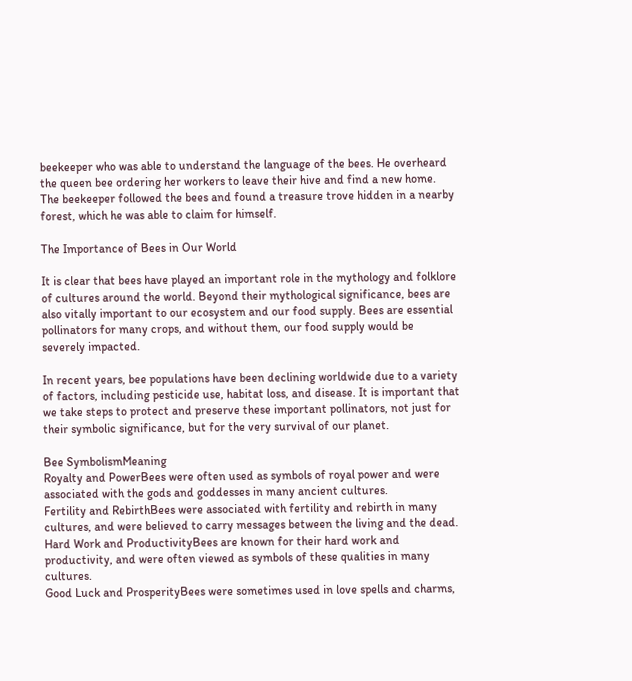beekeeper who was able to understand the language of the bees. He overheard the queen bee ordering her workers to leave their hive and find a new home. The beekeeper followed the bees and found a treasure trove hidden in a nearby forest, which he was able to claim for himself.

The Importance of Bees in Our World

It is clear that bees have played an important role in the mythology and folklore of cultures around the world. Beyond their mythological significance, bees are also vitally important to our ecosystem and our food supply. Bees are essential pollinators for many crops, and without them, our food supply would be severely impacted.

In recent years, bee populations have been declining worldwide due to a variety of factors, including pesticide use, habitat loss, and disease. It is important that we take steps to protect and preserve these important pollinators, not just for their symbolic significance, but for the very survival of our planet.

Bee SymbolismMeaning
Royalty and PowerBees were often used as symbols of royal power and were associated with the gods and goddesses in many ancient cultures.
Fertility and RebirthBees were associated with fertility and rebirth in many cultures, and were believed to carry messages between the living and the dead.
Hard Work and ProductivityBees are known for their hard work and productivity, and were often viewed as symbols of these qualities in many cultures.
Good Luck and ProsperityBees were sometimes used in love spells and charms,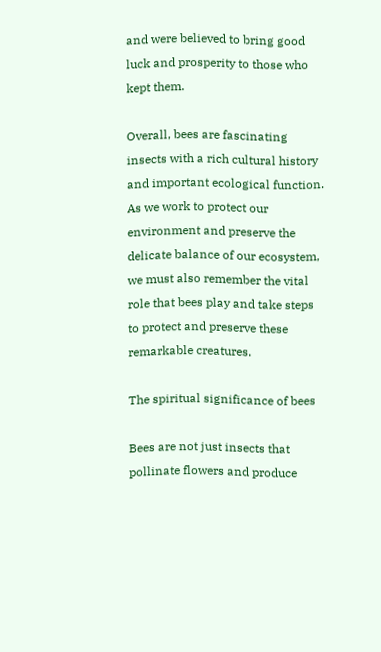and were believed to bring good luck and prosperity to those who kept them.

Overall, bees are fascinating insects with a rich cultural history and important ecological function. As we work to protect our environment and preserve the delicate balance of our ecosystem, we must also remember the vital role that bees play and take steps to protect and preserve these remarkable creatures.

The spiritual significance of bees

Bees are not just insects that pollinate flowers and produce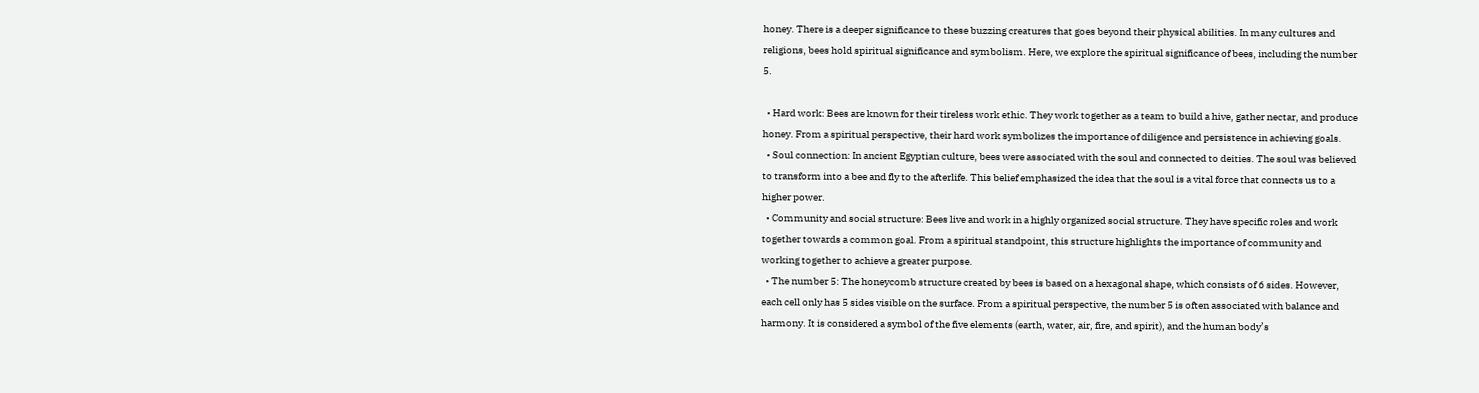honey. There is a deeper significance to these buzzing creatures that goes beyond their physical abilities. In many cultures and religions, bees hold spiritual significance and symbolism. Here, we explore the spiritual significance of bees, including the number 5.

  • Hard work: Bees are known for their tireless work ethic. They work together as a team to build a hive, gather nectar, and produce honey. From a spiritual perspective, their hard work symbolizes the importance of diligence and persistence in achieving goals.
  • Soul connection: In ancient Egyptian culture, bees were associated with the soul and connected to deities. The soul was believed to transform into a bee and fly to the afterlife. This belief emphasized the idea that the soul is a vital force that connects us to a higher power.
  • Community and social structure: Bees live and work in a highly organized social structure. They have specific roles and work together towards a common goal. From a spiritual standpoint, this structure highlights the importance of community and working together to achieve a greater purpose.
  • The number 5: The honeycomb structure created by bees is based on a hexagonal shape, which consists of 6 sides. However, each cell only has 5 sides visible on the surface. From a spiritual perspective, the number 5 is often associated with balance and harmony. It is considered a symbol of the five elements (earth, water, air, fire, and spirit), and the human body’s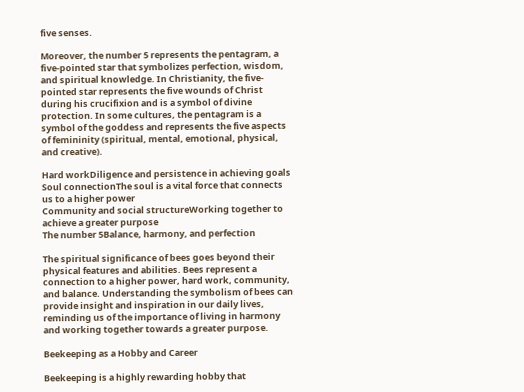five senses.

Moreover, the number 5 represents the pentagram, a five-pointed star that symbolizes perfection, wisdom, and spiritual knowledge. In Christianity, the five-pointed star represents the five wounds of Christ during his crucifixion and is a symbol of divine protection. In some cultures, the pentagram is a symbol of the goddess and represents the five aspects of femininity (spiritual, mental, emotional, physical, and creative).

Hard workDiligence and persistence in achieving goals
Soul connectionThe soul is a vital force that connects us to a higher power
Community and social structureWorking together to achieve a greater purpose
The number 5Balance, harmony, and perfection

The spiritual significance of bees goes beyond their physical features and abilities. Bees represent a connection to a higher power, hard work, community, and balance. Understanding the symbolism of bees can provide insight and inspiration in our daily lives, reminding us of the importance of living in harmony and working together towards a greater purpose.

Beekeeping as a Hobby and Career

Beekeeping is a highly rewarding hobby that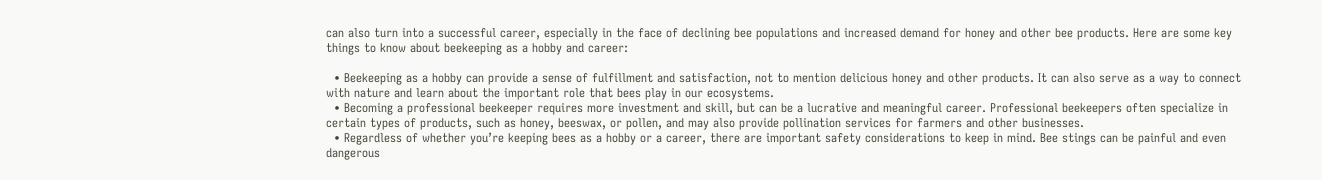can also turn into a successful career, especially in the face of declining bee populations and increased demand for honey and other bee products. Here are some key things to know about beekeeping as a hobby and career:

  • Beekeeping as a hobby can provide a sense of fulfillment and satisfaction, not to mention delicious honey and other products. It can also serve as a way to connect with nature and learn about the important role that bees play in our ecosystems.
  • Becoming a professional beekeeper requires more investment and skill, but can be a lucrative and meaningful career. Professional beekeepers often specialize in certain types of products, such as honey, beeswax, or pollen, and may also provide pollination services for farmers and other businesses.
  • Regardless of whether you’re keeping bees as a hobby or a career, there are important safety considerations to keep in mind. Bee stings can be painful and even dangerous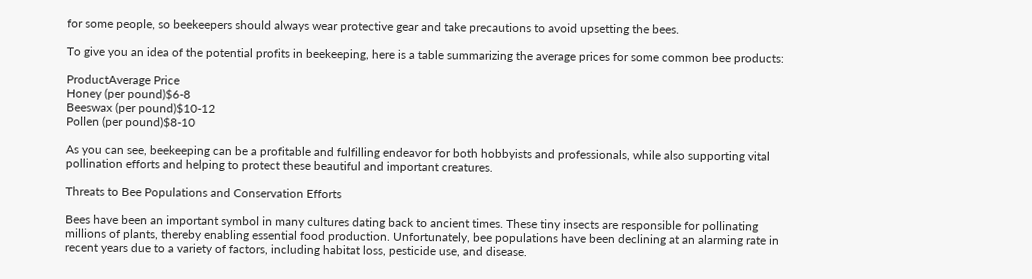for some people, so beekeepers should always wear protective gear and take precautions to avoid upsetting the bees.

To give you an idea of the potential profits in beekeeping, here is a table summarizing the average prices for some common bee products:

ProductAverage Price
Honey (per pound)$6-8
Beeswax (per pound)$10-12
Pollen (per pound)$8-10

As you can see, beekeeping can be a profitable and fulfilling endeavor for both hobbyists and professionals, while also supporting vital pollination efforts and helping to protect these beautiful and important creatures.

Threats to Bee Populations and Conservation Efforts

Bees have been an important symbol in many cultures dating back to ancient times. These tiny insects are responsible for pollinating millions of plants, thereby enabling essential food production. Unfortunately, bee populations have been declining at an alarming rate in recent years due to a variety of factors, including habitat loss, pesticide use, and disease.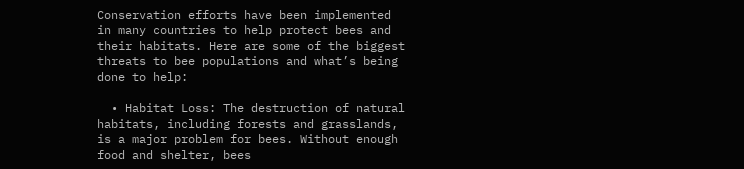Conservation efforts have been implemented in many countries to help protect bees and their habitats. Here are some of the biggest threats to bee populations and what’s being done to help:

  • Habitat Loss: The destruction of natural habitats, including forests and grasslands, is a major problem for bees. Without enough food and shelter, bees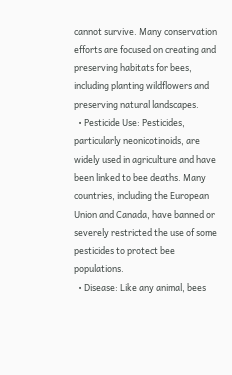cannot survive. Many conservation efforts are focused on creating and preserving habitats for bees, including planting wildflowers and preserving natural landscapes.
  • Pesticide Use: Pesticides, particularly neonicotinoids, are widely used in agriculture and have been linked to bee deaths. Many countries, including the European Union and Canada, have banned or severely restricted the use of some pesticides to protect bee populations.
  • Disease: Like any animal, bees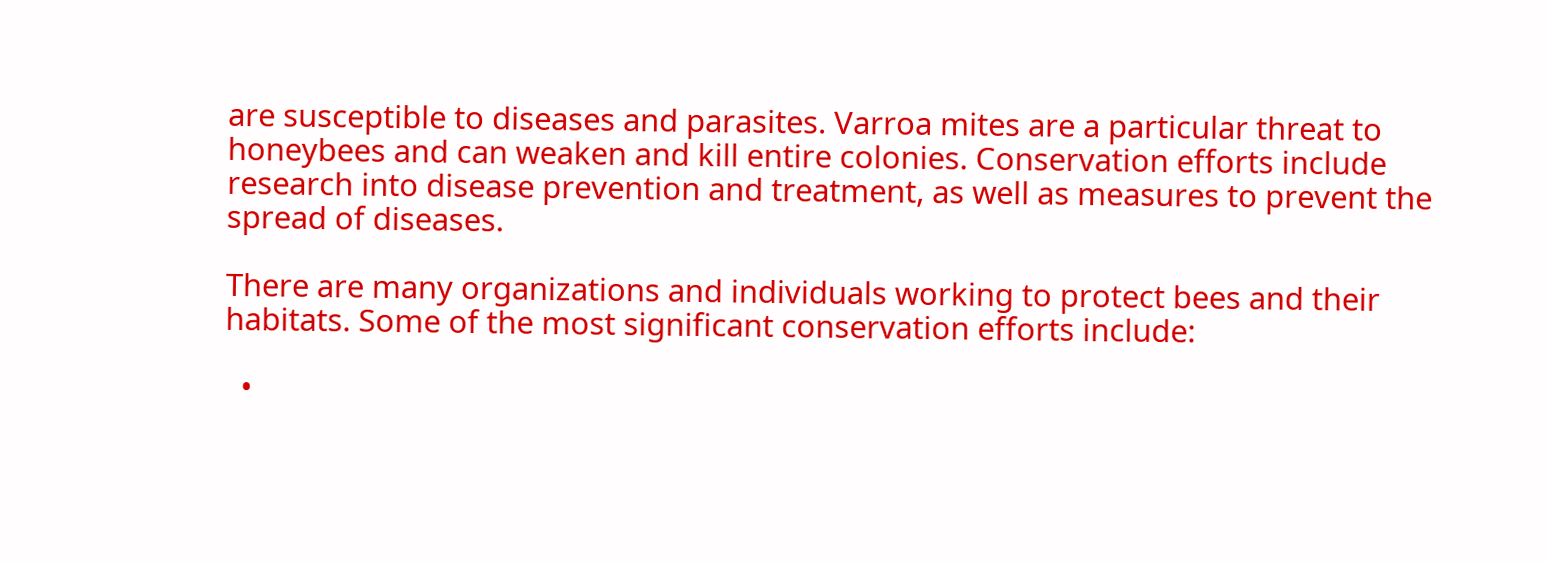are susceptible to diseases and parasites. Varroa mites are a particular threat to honeybees and can weaken and kill entire colonies. Conservation efforts include research into disease prevention and treatment, as well as measures to prevent the spread of diseases.

There are many organizations and individuals working to protect bees and their habitats. Some of the most significant conservation efforts include:

  •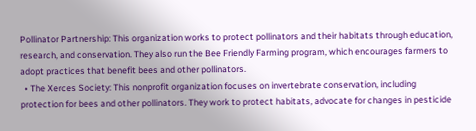Pollinator Partnership: This organization works to protect pollinators and their habitats through education, research, and conservation. They also run the Bee Friendly Farming program, which encourages farmers to adopt practices that benefit bees and other pollinators.
  • The Xerces Society: This nonprofit organization focuses on invertebrate conservation, including protection for bees and other pollinators. They work to protect habitats, advocate for changes in pesticide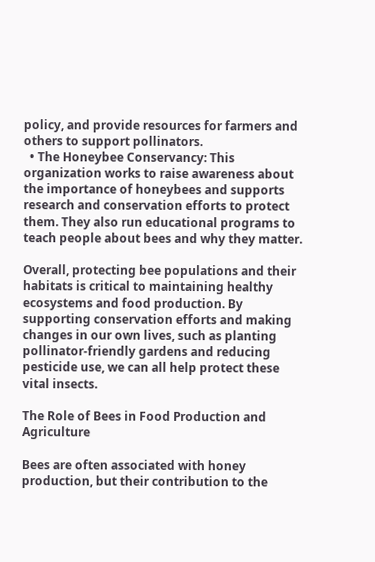policy, and provide resources for farmers and others to support pollinators.
  • The Honeybee Conservancy: This organization works to raise awareness about the importance of honeybees and supports research and conservation efforts to protect them. They also run educational programs to teach people about bees and why they matter.

Overall, protecting bee populations and their habitats is critical to maintaining healthy ecosystems and food production. By supporting conservation efforts and making changes in our own lives, such as planting pollinator-friendly gardens and reducing pesticide use, we can all help protect these vital insects.

The Role of Bees in Food Production and Agriculture

Bees are often associated with honey production, but their contribution to the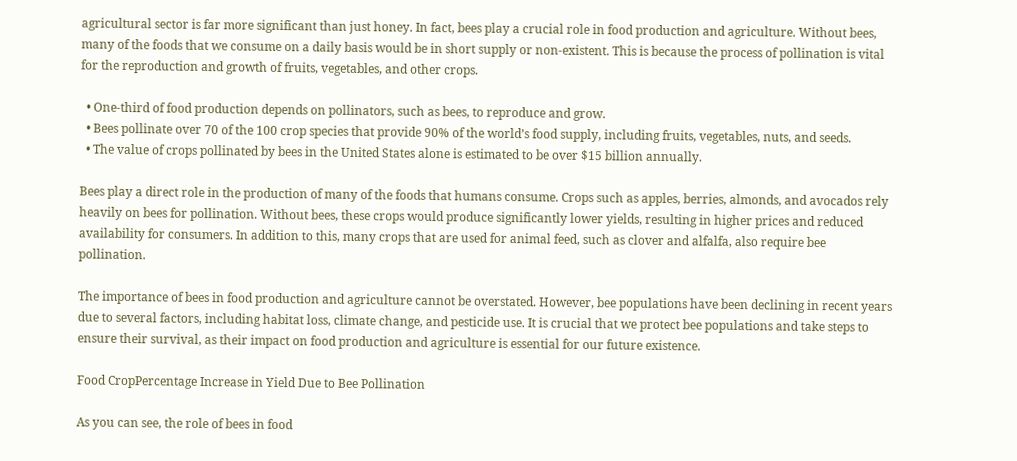agricultural sector is far more significant than just honey. In fact, bees play a crucial role in food production and agriculture. Without bees, many of the foods that we consume on a daily basis would be in short supply or non-existent. This is because the process of pollination is vital for the reproduction and growth of fruits, vegetables, and other crops.

  • One-third of food production depends on pollinators, such as bees, to reproduce and grow.
  • Bees pollinate over 70 of the 100 crop species that provide 90% of the world’s food supply, including fruits, vegetables, nuts, and seeds.
  • The value of crops pollinated by bees in the United States alone is estimated to be over $15 billion annually.

Bees play a direct role in the production of many of the foods that humans consume. Crops such as apples, berries, almonds, and avocados rely heavily on bees for pollination. Without bees, these crops would produce significantly lower yields, resulting in higher prices and reduced availability for consumers. In addition to this, many crops that are used for animal feed, such as clover and alfalfa, also require bee pollination.

The importance of bees in food production and agriculture cannot be overstated. However, bee populations have been declining in recent years due to several factors, including habitat loss, climate change, and pesticide use. It is crucial that we protect bee populations and take steps to ensure their survival, as their impact on food production and agriculture is essential for our future existence.

Food CropPercentage Increase in Yield Due to Bee Pollination

As you can see, the role of bees in food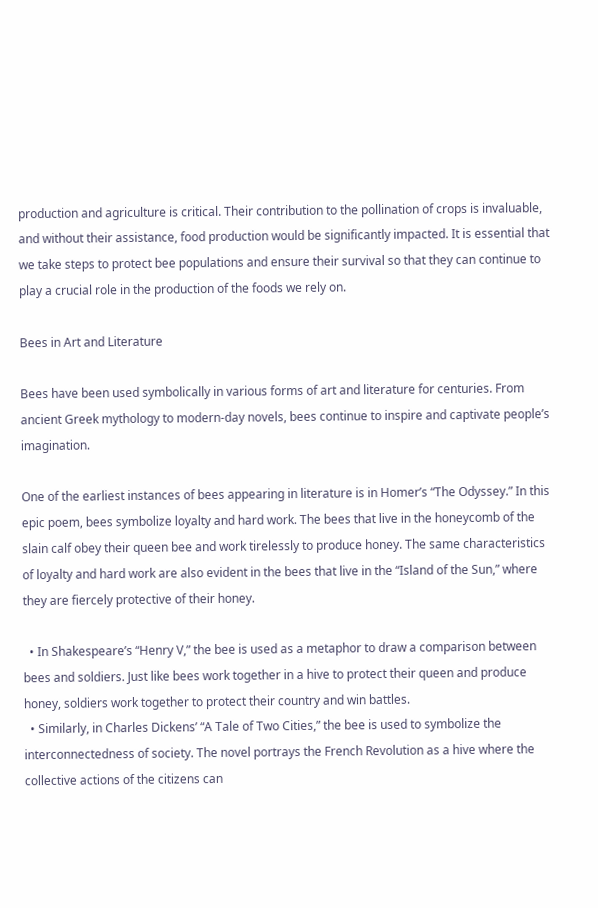production and agriculture is critical. Their contribution to the pollination of crops is invaluable, and without their assistance, food production would be significantly impacted. It is essential that we take steps to protect bee populations and ensure their survival so that they can continue to play a crucial role in the production of the foods we rely on.

Bees in Art and Literature

Bees have been used symbolically in various forms of art and literature for centuries. From ancient Greek mythology to modern-day novels, bees continue to inspire and captivate people’s imagination.

One of the earliest instances of bees appearing in literature is in Homer’s “The Odyssey.” In this epic poem, bees symbolize loyalty and hard work. The bees that live in the honeycomb of the slain calf obey their queen bee and work tirelessly to produce honey. The same characteristics of loyalty and hard work are also evident in the bees that live in the “Island of the Sun,” where they are fiercely protective of their honey.

  • In Shakespeare’s “Henry V,” the bee is used as a metaphor to draw a comparison between bees and soldiers. Just like bees work together in a hive to protect their queen and produce honey, soldiers work together to protect their country and win battles.
  • Similarly, in Charles Dickens’ “A Tale of Two Cities,” the bee is used to symbolize the interconnectedness of society. The novel portrays the French Revolution as a hive where the collective actions of the citizens can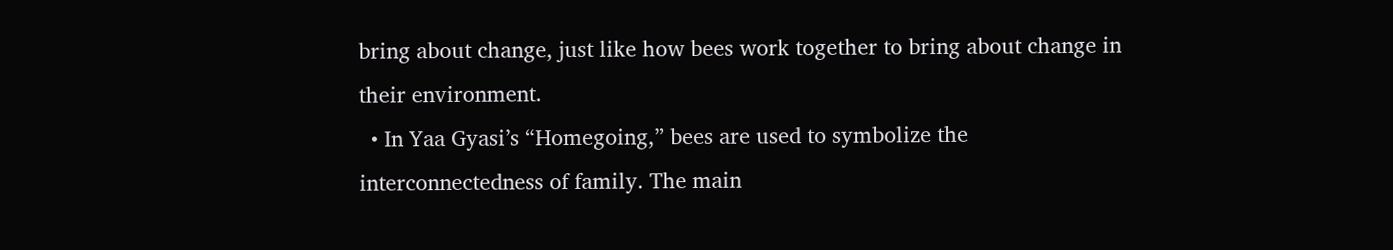bring about change, just like how bees work together to bring about change in their environment.
  • In Yaa Gyasi’s “Homegoing,” bees are used to symbolize the interconnectedness of family. The main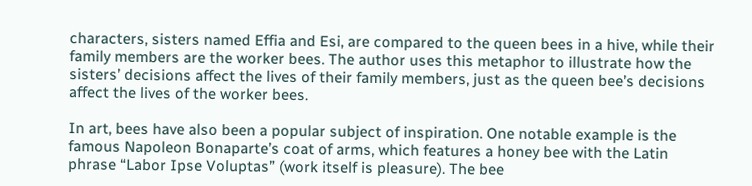characters, sisters named Effia and Esi, are compared to the queen bees in a hive, while their family members are the worker bees. The author uses this metaphor to illustrate how the sisters’ decisions affect the lives of their family members, just as the queen bee’s decisions affect the lives of the worker bees.

In art, bees have also been a popular subject of inspiration. One notable example is the famous Napoleon Bonaparte’s coat of arms, which features a honey bee with the Latin phrase “Labor Ipse Voluptas” (work itself is pleasure). The bee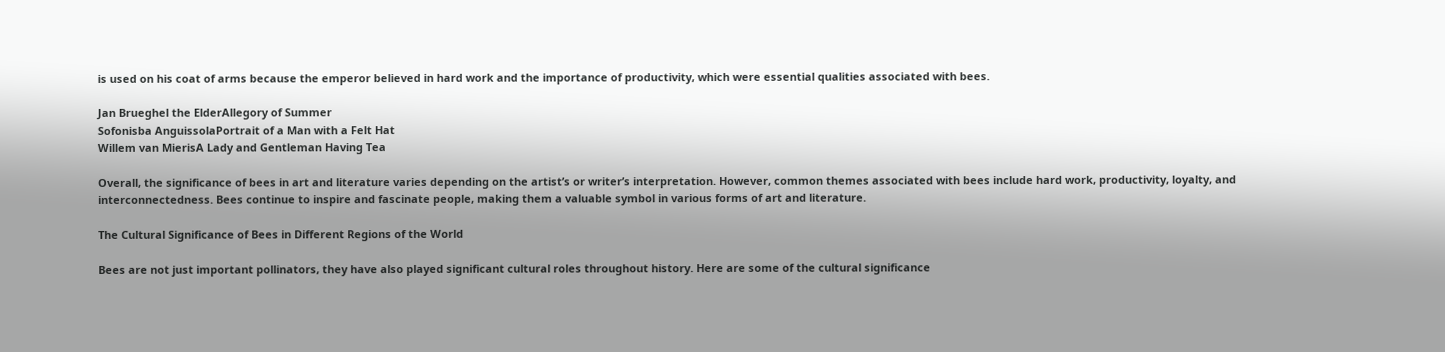is used on his coat of arms because the emperor believed in hard work and the importance of productivity, which were essential qualities associated with bees.

Jan Brueghel the ElderAllegory of Summer
Sofonisba AnguissolaPortrait of a Man with a Felt Hat
Willem van MierisA Lady and Gentleman Having Tea

Overall, the significance of bees in art and literature varies depending on the artist’s or writer’s interpretation. However, common themes associated with bees include hard work, productivity, loyalty, and interconnectedness. Bees continue to inspire and fascinate people, making them a valuable symbol in various forms of art and literature.

The Cultural Significance of Bees in Different Regions of the World

Bees are not just important pollinators, they have also played significant cultural roles throughout history. Here are some of the cultural significance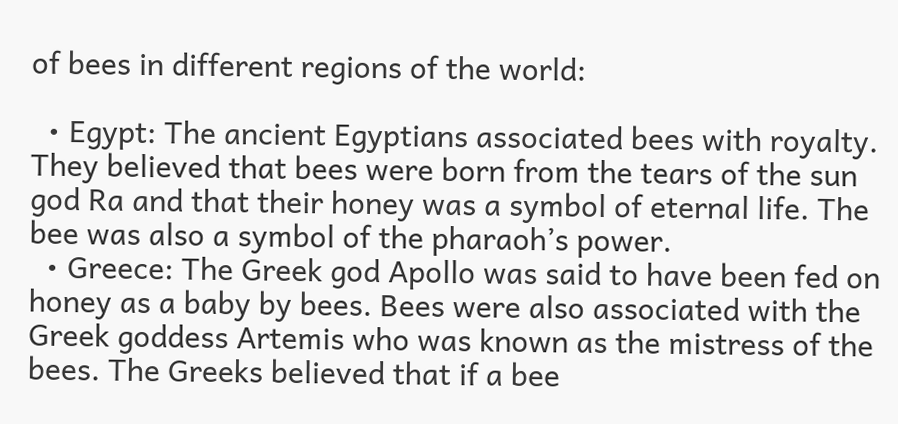of bees in different regions of the world:

  • Egypt: The ancient Egyptians associated bees with royalty. They believed that bees were born from the tears of the sun god Ra and that their honey was a symbol of eternal life. The bee was also a symbol of the pharaoh’s power.
  • Greece: The Greek god Apollo was said to have been fed on honey as a baby by bees. Bees were also associated with the Greek goddess Artemis who was known as the mistress of the bees. The Greeks believed that if a bee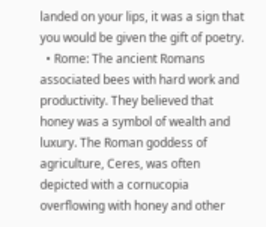landed on your lips, it was a sign that you would be given the gift of poetry.
  • Rome: The ancient Romans associated bees with hard work and productivity. They believed that honey was a symbol of wealth and luxury. The Roman goddess of agriculture, Ceres, was often depicted with a cornucopia overflowing with honey and other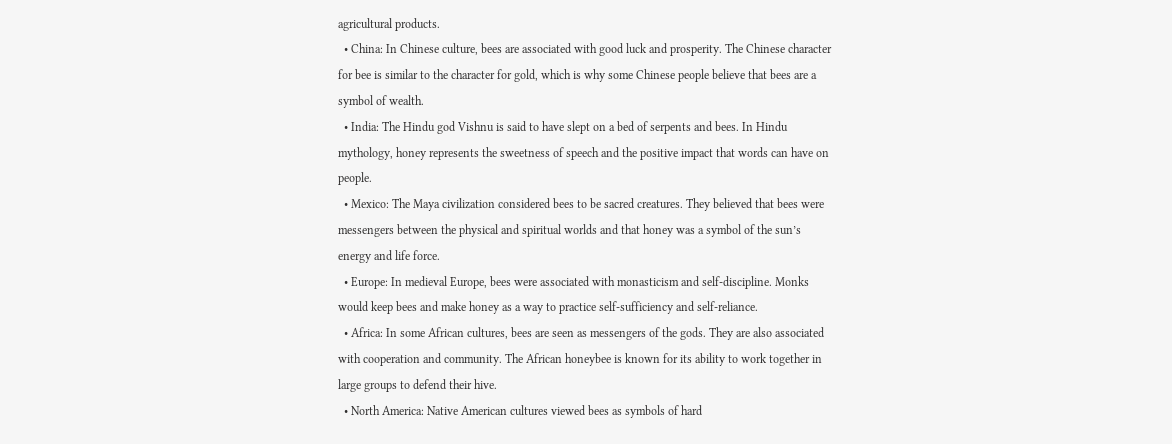agricultural products.
  • China: In Chinese culture, bees are associated with good luck and prosperity. The Chinese character for bee is similar to the character for gold, which is why some Chinese people believe that bees are a symbol of wealth.
  • India: The Hindu god Vishnu is said to have slept on a bed of serpents and bees. In Hindu mythology, honey represents the sweetness of speech and the positive impact that words can have on people.
  • Mexico: The Maya civilization considered bees to be sacred creatures. They believed that bees were messengers between the physical and spiritual worlds and that honey was a symbol of the sun’s energy and life force.
  • Europe: In medieval Europe, bees were associated with monasticism and self-discipline. Monks would keep bees and make honey as a way to practice self-sufficiency and self-reliance.
  • Africa: In some African cultures, bees are seen as messengers of the gods. They are also associated with cooperation and community. The African honeybee is known for its ability to work together in large groups to defend their hive.
  • North America: Native American cultures viewed bees as symbols of hard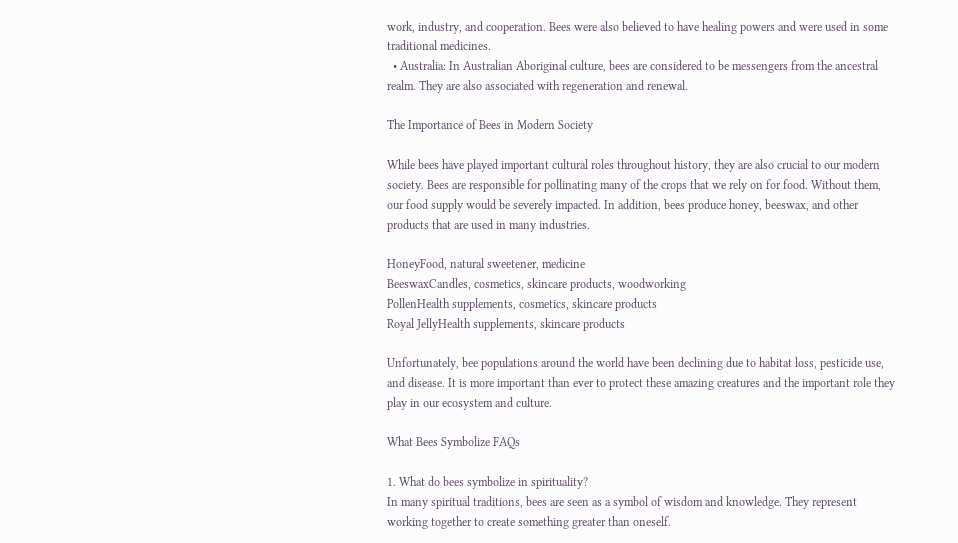work, industry, and cooperation. Bees were also believed to have healing powers and were used in some traditional medicines.
  • Australia: In Australian Aboriginal culture, bees are considered to be messengers from the ancestral realm. They are also associated with regeneration and renewal.

The Importance of Bees in Modern Society

While bees have played important cultural roles throughout history, they are also crucial to our modern society. Bees are responsible for pollinating many of the crops that we rely on for food. Without them, our food supply would be severely impacted. In addition, bees produce honey, beeswax, and other products that are used in many industries.

HoneyFood, natural sweetener, medicine
BeeswaxCandles, cosmetics, skincare products, woodworking
PollenHealth supplements, cosmetics, skincare products
Royal JellyHealth supplements, skincare products

Unfortunately, bee populations around the world have been declining due to habitat loss, pesticide use, and disease. It is more important than ever to protect these amazing creatures and the important role they play in our ecosystem and culture.

What Bees Symbolize FAQs

1. What do bees symbolize in spirituality?
In many spiritual traditions, bees are seen as a symbol of wisdom and knowledge. They represent working together to create something greater than oneself.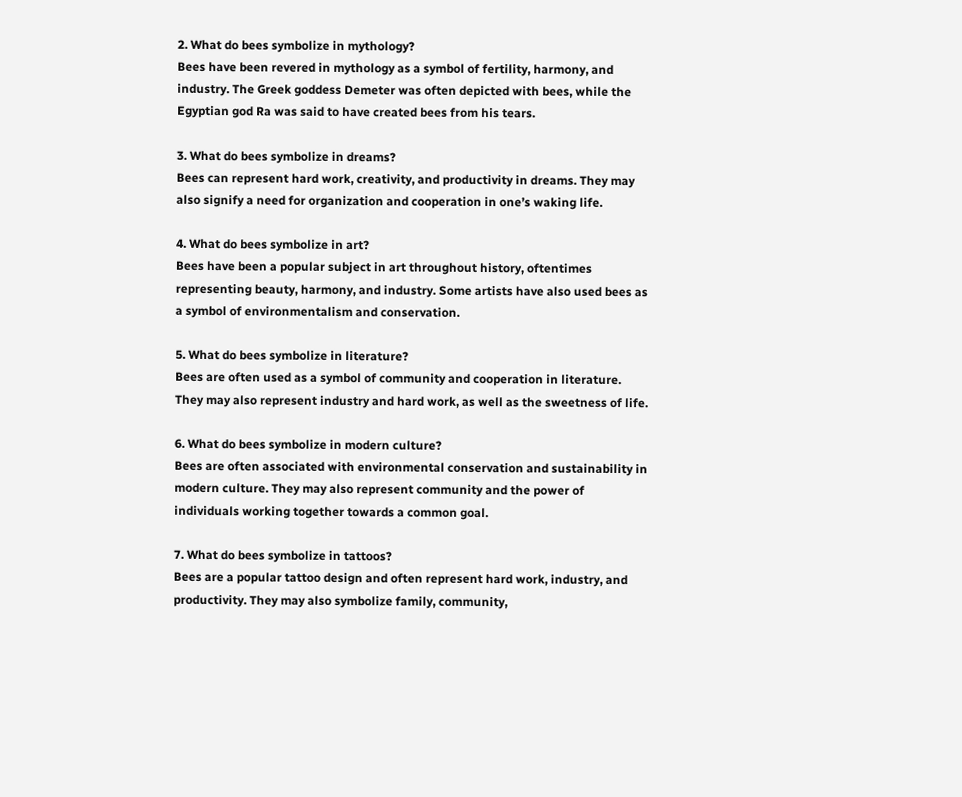2. What do bees symbolize in mythology?
Bees have been revered in mythology as a symbol of fertility, harmony, and industry. The Greek goddess Demeter was often depicted with bees, while the Egyptian god Ra was said to have created bees from his tears.

3. What do bees symbolize in dreams?
Bees can represent hard work, creativity, and productivity in dreams. They may also signify a need for organization and cooperation in one’s waking life.

4. What do bees symbolize in art?
Bees have been a popular subject in art throughout history, oftentimes representing beauty, harmony, and industry. Some artists have also used bees as a symbol of environmentalism and conservation.

5. What do bees symbolize in literature?
Bees are often used as a symbol of community and cooperation in literature. They may also represent industry and hard work, as well as the sweetness of life.

6. What do bees symbolize in modern culture?
Bees are often associated with environmental conservation and sustainability in modern culture. They may also represent community and the power of individuals working together towards a common goal.

7. What do bees symbolize in tattoos?
Bees are a popular tattoo design and often represent hard work, industry, and productivity. They may also symbolize family, community,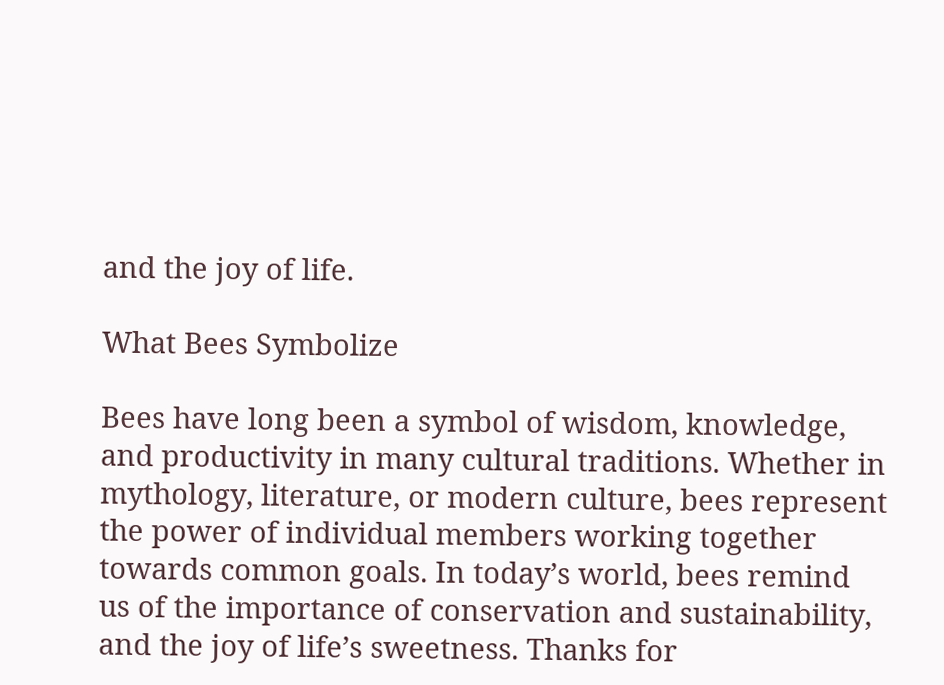and the joy of life.

What Bees Symbolize

Bees have long been a symbol of wisdom, knowledge, and productivity in many cultural traditions. Whether in mythology, literature, or modern culture, bees represent the power of individual members working together towards common goals. In today’s world, bees remind us of the importance of conservation and sustainability, and the joy of life’s sweetness. Thanks for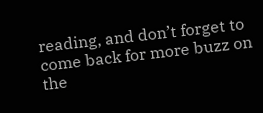reading, and don’t forget to come back for more buzz on the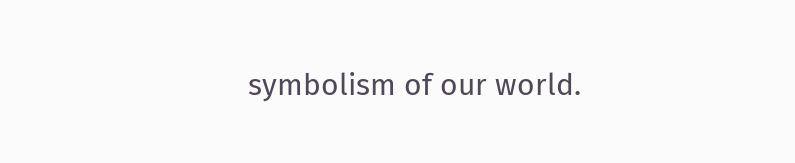symbolism of our world.